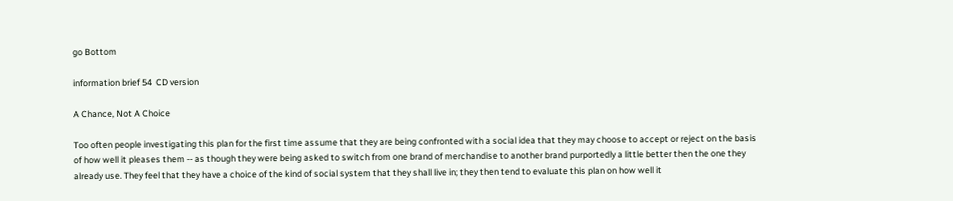go Bottom

information brief 54  CD version

A Chance, Not A Choice

Too often people investigating this plan for the first time assume that they are being confronted with a social idea that they may choose to accept or reject on the basis of how well it pleases them -- as though they were being asked to switch from one brand of merchandise to another brand purportedly a little better then the one they already use. They feel that they have a choice of the kind of social system that they shall live in; they then tend to evaluate this plan on how well it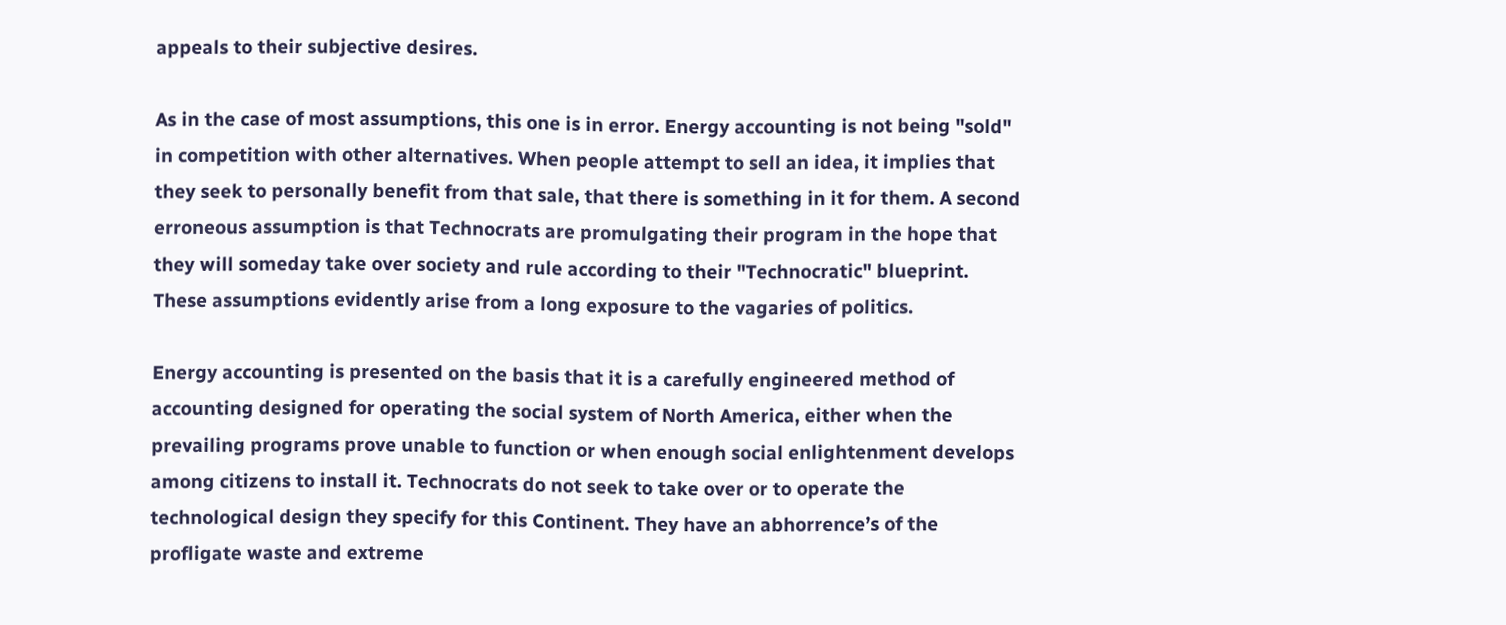appeals to their subjective desires.

As in the case of most assumptions, this one is in error. Energy accounting is not being "sold" in competition with other alternatives. When people attempt to sell an idea, it implies that they seek to personally benefit from that sale, that there is something in it for them. A second erroneous assumption is that Technocrats are promulgating their program in the hope that they will someday take over society and rule according to their "Technocratic" blueprint. These assumptions evidently arise from a long exposure to the vagaries of politics.

Energy accounting is presented on the basis that it is a carefully engineered method of accounting designed for operating the social system of North America, either when the prevailing programs prove unable to function or when enough social enlightenment develops among citizens to install it. Technocrats do not seek to take over or to operate the technological design they specify for this Continent. They have an abhorrence’s of the profligate waste and extreme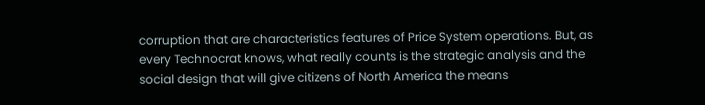corruption that are characteristics features of Price System operations. But, as every Technocrat knows, what really counts is the strategic analysis and the social design that will give citizens of North America the means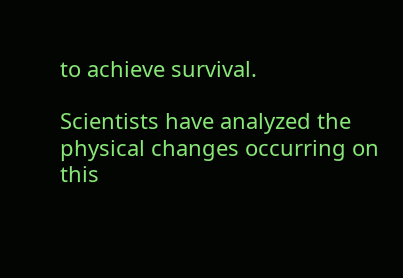to achieve survival.

Scientists have analyzed the physical changes occurring on this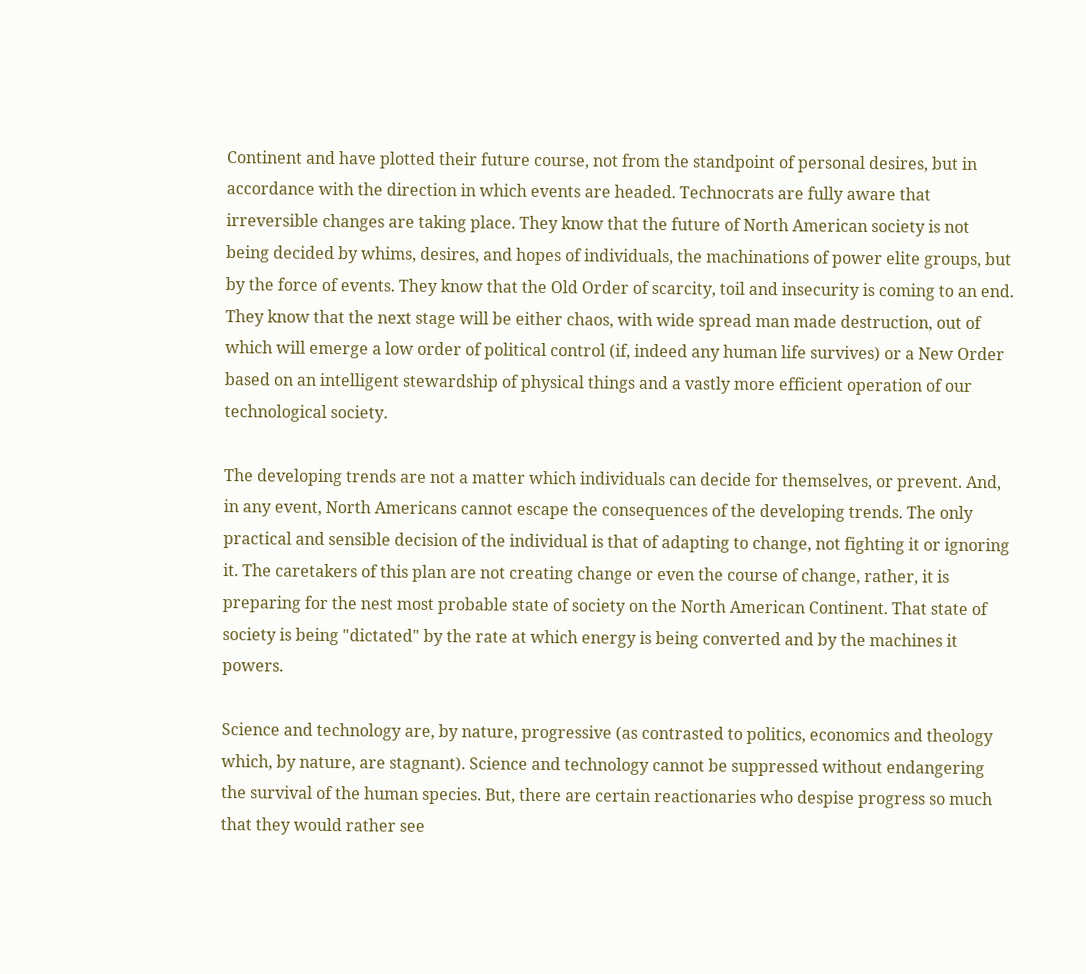Continent and have plotted their future course, not from the standpoint of personal desires, but in accordance with the direction in which events are headed. Technocrats are fully aware that irreversible changes are taking place. They know that the future of North American society is not being decided by whims, desires, and hopes of individuals, the machinations of power elite groups, but by the force of events. They know that the Old Order of scarcity, toil and insecurity is coming to an end. They know that the next stage will be either chaos, with wide spread man made destruction, out of which will emerge a low order of political control (if, indeed any human life survives) or a New Order based on an intelligent stewardship of physical things and a vastly more efficient operation of our technological society.

The developing trends are not a matter which individuals can decide for themselves, or prevent. And, in any event, North Americans cannot escape the consequences of the developing trends. The only practical and sensible decision of the individual is that of adapting to change, not fighting it or ignoring it. The caretakers of this plan are not creating change or even the course of change, rather, it is preparing for the nest most probable state of society on the North American Continent. That state of society is being "dictated" by the rate at which energy is being converted and by the machines it powers.

Science and technology are, by nature, progressive (as contrasted to politics, economics and theology which, by nature, are stagnant). Science and technology cannot be suppressed without endangering the survival of the human species. But, there are certain reactionaries who despise progress so much that they would rather see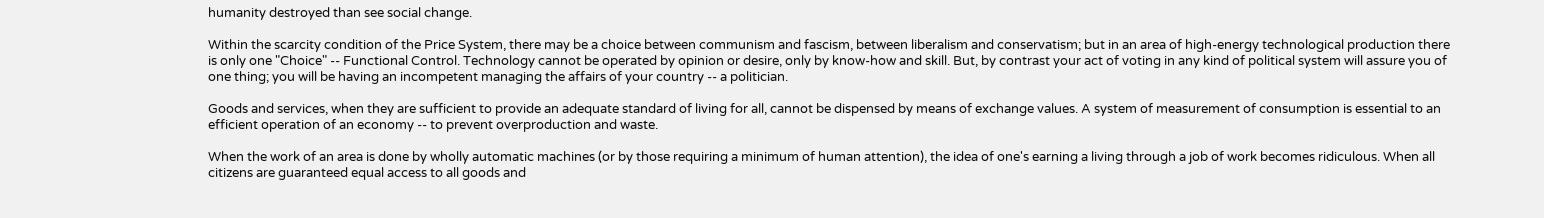humanity destroyed than see social change.

Within the scarcity condition of the Price System, there may be a choice between communism and fascism, between liberalism and conservatism; but in an area of high-energy technological production there is only one "Choice" -- Functional Control. Technology cannot be operated by opinion or desire, only by know-how and skill. But, by contrast your act of voting in any kind of political system will assure you of one thing; you will be having an incompetent managing the affairs of your country -- a politician.

Goods and services, when they are sufficient to provide an adequate standard of living for all, cannot be dispensed by means of exchange values. A system of measurement of consumption is essential to an efficient operation of an economy -- to prevent overproduction and waste.

When the work of an area is done by wholly automatic machines (or by those requiring a minimum of human attention), the idea of one's earning a living through a job of work becomes ridiculous. When all citizens are guaranteed equal access to all goods and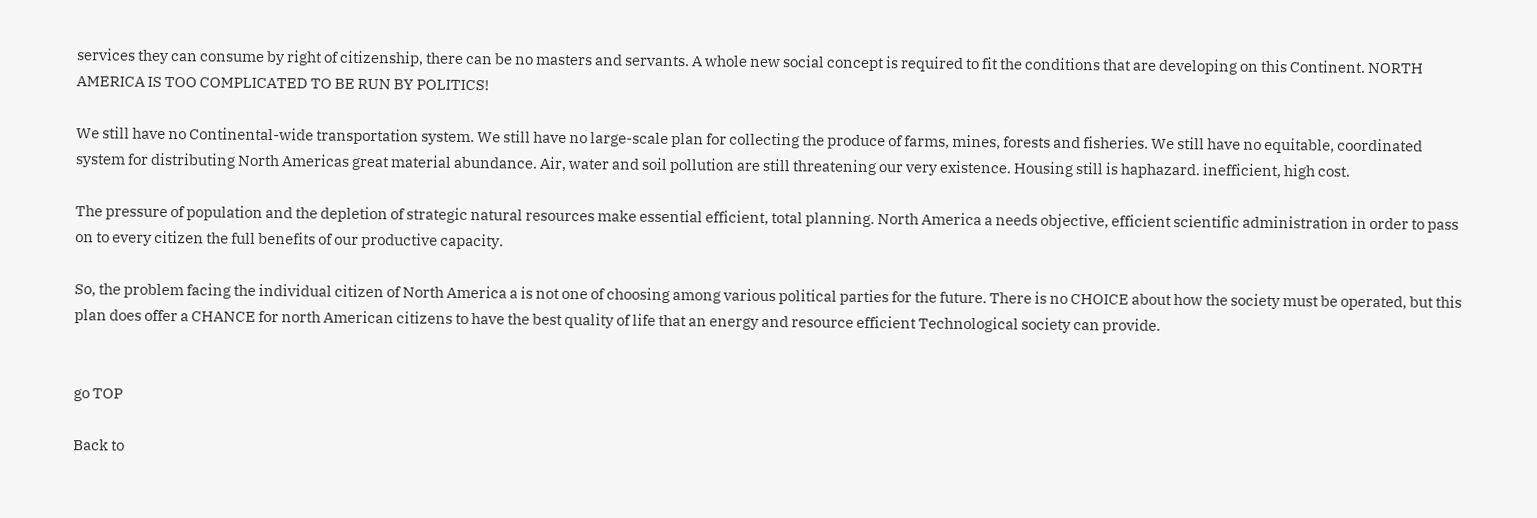services they can consume by right of citizenship, there can be no masters and servants. A whole new social concept is required to fit the conditions that are developing on this Continent. NORTH AMERICA IS TOO COMPLICATED TO BE RUN BY POLITICS!

We still have no Continental-wide transportation system. We still have no large-scale plan for collecting the produce of farms, mines, forests and fisheries. We still have no equitable, coordinated system for distributing North Americas great material abundance. Air, water and soil pollution are still threatening our very existence. Housing still is haphazard. inefficient, high cost.

The pressure of population and the depletion of strategic natural resources make essential efficient, total planning. North America a needs objective, efficient scientific administration in order to pass on to every citizen the full benefits of our productive capacity.

So, the problem facing the individual citizen of North America a is not one of choosing among various political parties for the future. There is no CHOICE about how the society must be operated, but this plan does offer a CHANCE for north American citizens to have the best quality of life that an energy and resource efficient Technological society can provide.


go TOP

Back to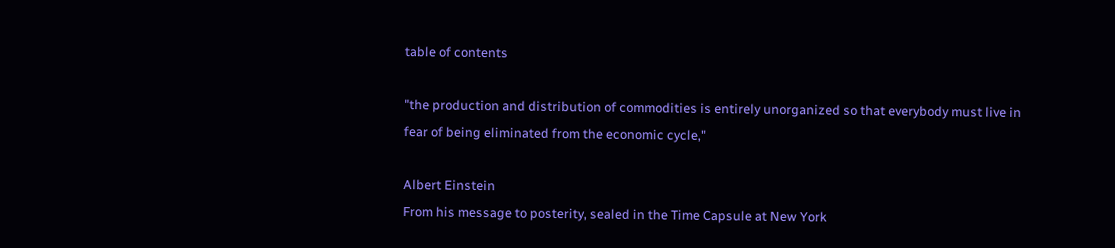table of contents

"the production and distribution of commodities is entirely unorganized so that everybody must live in fear of being eliminated from the economic cycle,"

Albert Einstein
From his message to posterity, sealed in the Time Capsule at New York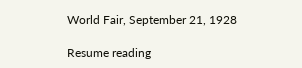World Fair, September 21, 1928

Resume reading